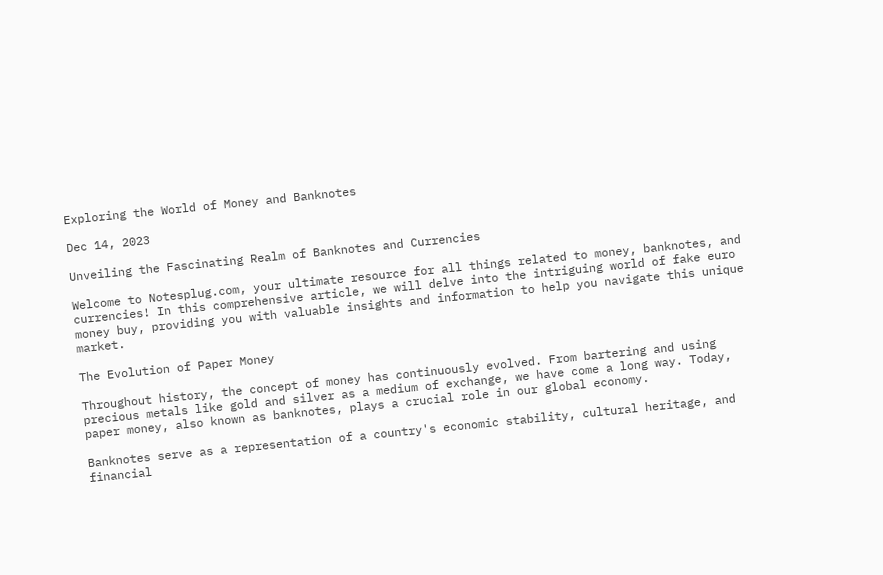Exploring the World of Money and Banknotes

Dec 14, 2023

Unveiling the Fascinating Realm of Banknotes and Currencies

Welcome to Notesplug.com, your ultimate resource for all things related to money, banknotes, and currencies! In this comprehensive article, we will delve into the intriguing world of fake euro money buy, providing you with valuable insights and information to help you navigate this unique market.

The Evolution of Paper Money

Throughout history, the concept of money has continuously evolved. From bartering and using precious metals like gold and silver as a medium of exchange, we have come a long way. Today, paper money, also known as banknotes, plays a crucial role in our global economy.

Banknotes serve as a representation of a country's economic stability, cultural heritage, and financial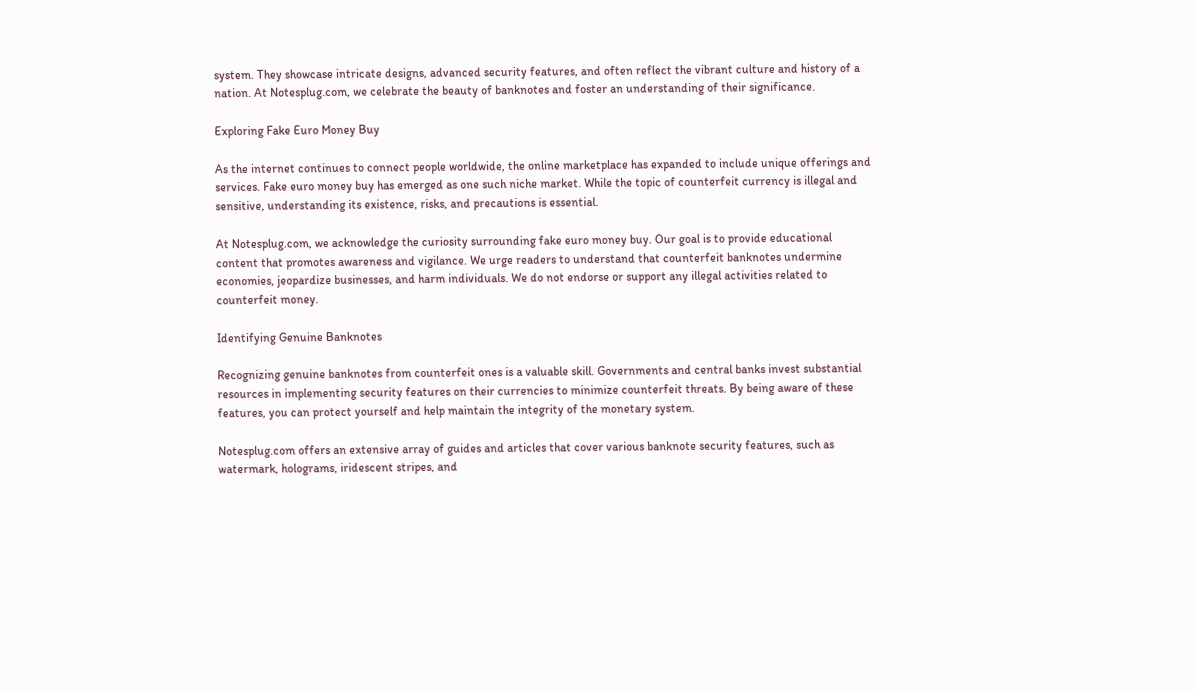system. They showcase intricate designs, advanced security features, and often reflect the vibrant culture and history of a nation. At Notesplug.com, we celebrate the beauty of banknotes and foster an understanding of their significance.

Exploring Fake Euro Money Buy

As the internet continues to connect people worldwide, the online marketplace has expanded to include unique offerings and services. Fake euro money buy has emerged as one such niche market. While the topic of counterfeit currency is illegal and sensitive, understanding its existence, risks, and precautions is essential.

At Notesplug.com, we acknowledge the curiosity surrounding fake euro money buy. Our goal is to provide educational content that promotes awareness and vigilance. We urge readers to understand that counterfeit banknotes undermine economies, jeopardize businesses, and harm individuals. We do not endorse or support any illegal activities related to counterfeit money.

Identifying Genuine Banknotes

Recognizing genuine banknotes from counterfeit ones is a valuable skill. Governments and central banks invest substantial resources in implementing security features on their currencies to minimize counterfeit threats. By being aware of these features, you can protect yourself and help maintain the integrity of the monetary system.

Notesplug.com offers an extensive array of guides and articles that cover various banknote security features, such as watermark, holograms, iridescent stripes, and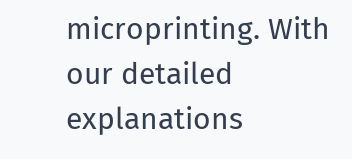microprinting. With our detailed explanations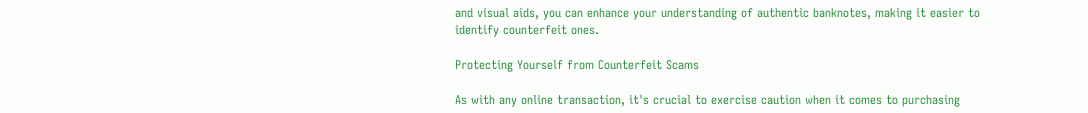and visual aids, you can enhance your understanding of authentic banknotes, making it easier to identify counterfeit ones.

Protecting Yourself from Counterfeit Scams

As with any online transaction, it's crucial to exercise caution when it comes to purchasing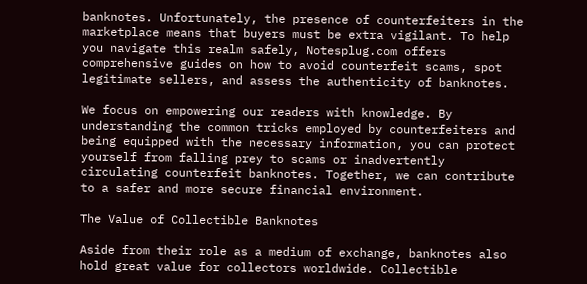banknotes. Unfortunately, the presence of counterfeiters in the marketplace means that buyers must be extra vigilant. To help you navigate this realm safely, Notesplug.com offers comprehensive guides on how to avoid counterfeit scams, spot legitimate sellers, and assess the authenticity of banknotes.

We focus on empowering our readers with knowledge. By understanding the common tricks employed by counterfeiters and being equipped with the necessary information, you can protect yourself from falling prey to scams or inadvertently circulating counterfeit banknotes. Together, we can contribute to a safer and more secure financial environment.

The Value of Collectible Banknotes

Aside from their role as a medium of exchange, banknotes also hold great value for collectors worldwide. Collectible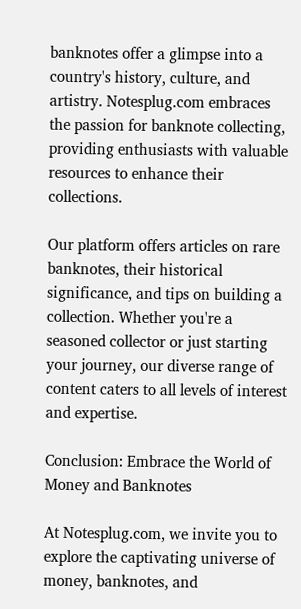banknotes offer a glimpse into a country's history, culture, and artistry. Notesplug.com embraces the passion for banknote collecting, providing enthusiasts with valuable resources to enhance their collections.

Our platform offers articles on rare banknotes, their historical significance, and tips on building a collection. Whether you're a seasoned collector or just starting your journey, our diverse range of content caters to all levels of interest and expertise.

Conclusion: Embrace the World of Money and Banknotes

At Notesplug.com, we invite you to explore the captivating universe of money, banknotes, and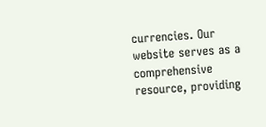currencies. Our website serves as a comprehensive resource, providing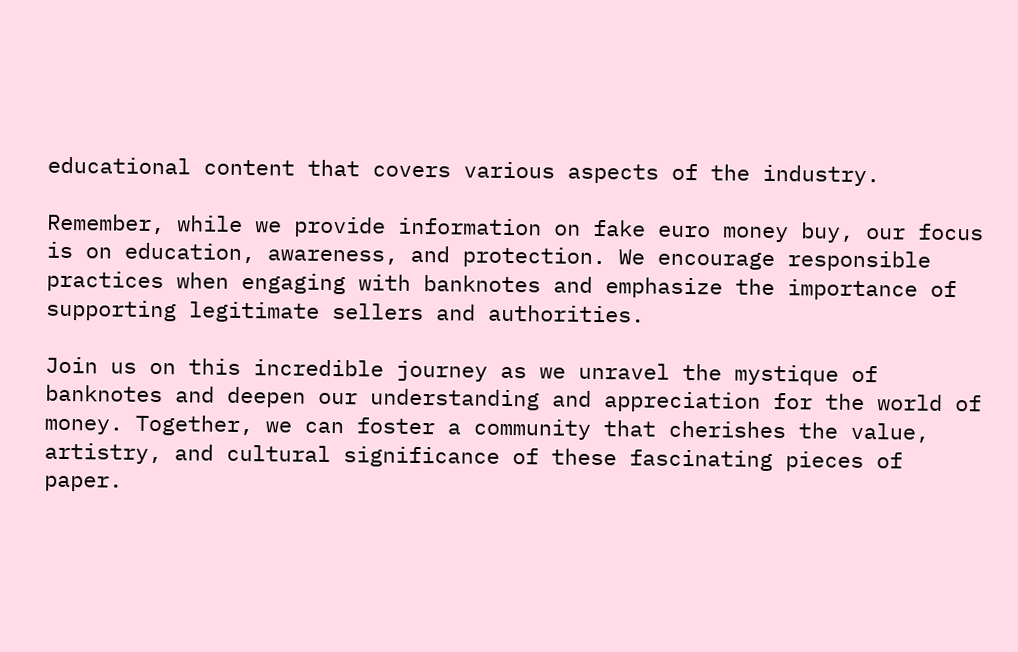educational content that covers various aspects of the industry.

Remember, while we provide information on fake euro money buy, our focus is on education, awareness, and protection. We encourage responsible practices when engaging with banknotes and emphasize the importance of supporting legitimate sellers and authorities.

Join us on this incredible journey as we unravel the mystique of banknotes and deepen our understanding and appreciation for the world of money. Together, we can foster a community that cherishes the value, artistry, and cultural significance of these fascinating pieces of paper.